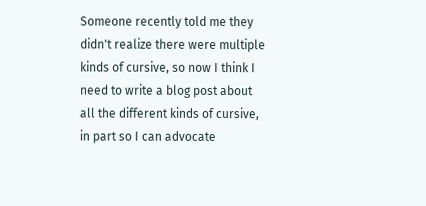Someone recently told me they didn't realize there were multiple kinds of cursive, so now I think I need to write a blog post about all the different kinds of cursive, in part so I can advocate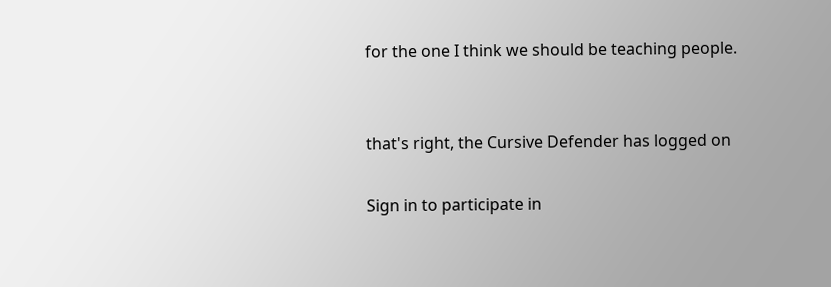for the one I think we should be teaching people.


that's right, the Cursive Defender has logged on

Sign in to participate in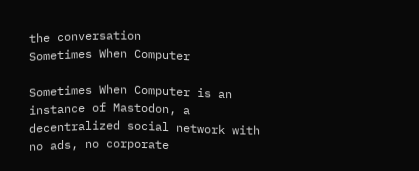the conversation
Sometimes When Computer

Sometimes When Computer is an instance of Mastodon, a decentralized social network with no ads, no corporate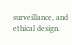surveillance, and ethical design.